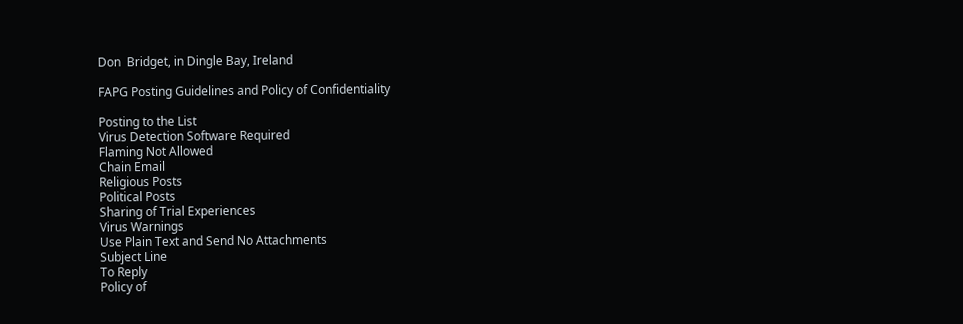Don  Bridget, in Dingle Bay, Ireland

FAPG Posting Guidelines and Policy of Confidentiality

Posting to the List
Virus Detection Software Required
Flaming Not Allowed
Chain Email
Religious Posts
Political Posts
Sharing of Trial Experiences
Virus Warnings
Use Plain Text and Send No Attachments
Subject Line
To Reply
Policy of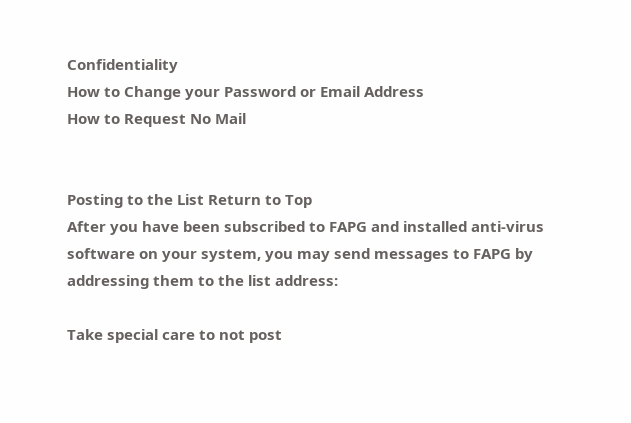Confidentiality
How to Change your Password or Email Address
How to Request No Mail


Posting to the List Return to Top
After you have been subscribed to FAPG and installed anti-virus software on your system, you may send messages to FAPG by addressing them to the list address:

Take special care to not post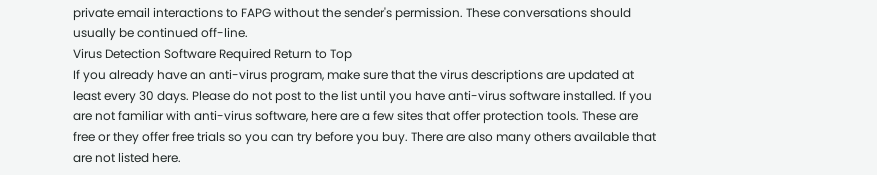private email interactions to FAPG without the sender's permission. These conversations should usually be continued off-line.
Virus Detection Software Required Return to Top
If you already have an anti-virus program, make sure that the virus descriptions are updated at least every 30 days. Please do not post to the list until you have anti-virus software installed. If you are not familiar with anti-virus software, here are a few sites that offer protection tools. These are free or they offer free trials so you can try before you buy. There are also many others available that are not listed here.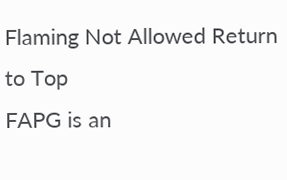Flaming Not Allowed Return to Top
FAPG is an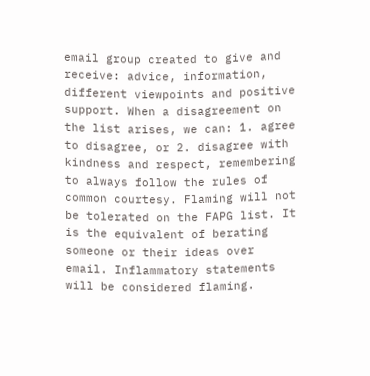email group created to give and receive: advice, information, different viewpoints and positive support. When a disagreement on the list arises, we can: 1. agree to disagree, or 2. disagree with kindness and respect, remembering to always follow the rules of common courtesy. Flaming will not be tolerated on the FAPG list. It is the equivalent of berating someone or their ideas over email. Inflammatory statements will be considered flaming.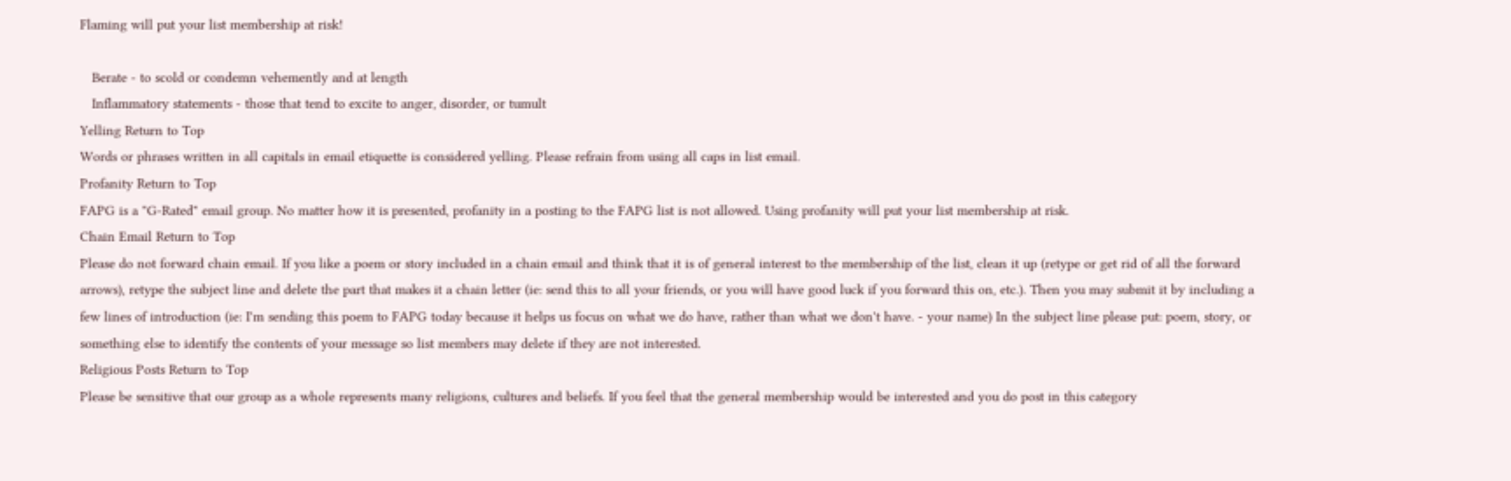Flaming will put your list membership at risk!

   Berate - to scold or condemn vehemently and at length
   Inflammatory statements - those that tend to excite to anger, disorder, or tumult
Yelling Return to Top
Words or phrases written in all capitals in email etiquette is considered yelling. Please refrain from using all caps in list email.
Profanity Return to Top
FAPG is a "G-Rated" email group. No matter how it is presented, profanity in a posting to the FAPG list is not allowed. Using profanity will put your list membership at risk.
Chain Email Return to Top
Please do not forward chain email. If you like a poem or story included in a chain email and think that it is of general interest to the membership of the list, clean it up (retype or get rid of all the forward arrows), retype the subject line and delete the part that makes it a chain letter (ie: send this to all your friends, or you will have good luck if you forward this on, etc.). Then you may submit it by including a few lines of introduction (ie: I'm sending this poem to FAPG today because it helps us focus on what we do have, rather than what we don't have. - your name) In the subject line please put: poem, story, or something else to identify the contents of your message so list members may delete if they are not interested.
Religious Posts Return to Top
Please be sensitive that our group as a whole represents many religions, cultures and beliefs. If you feel that the general membership would be interested and you do post in this category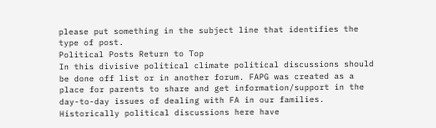please put something in the subject line that identifies the type of post.
Political Posts Return to Top
In this divisive political climate political discussions should be done off list or in another forum. FAPG was created as a place for parents to share and get information/support in the day-to-day issues of dealing with FA in our families. Historically political discussions here have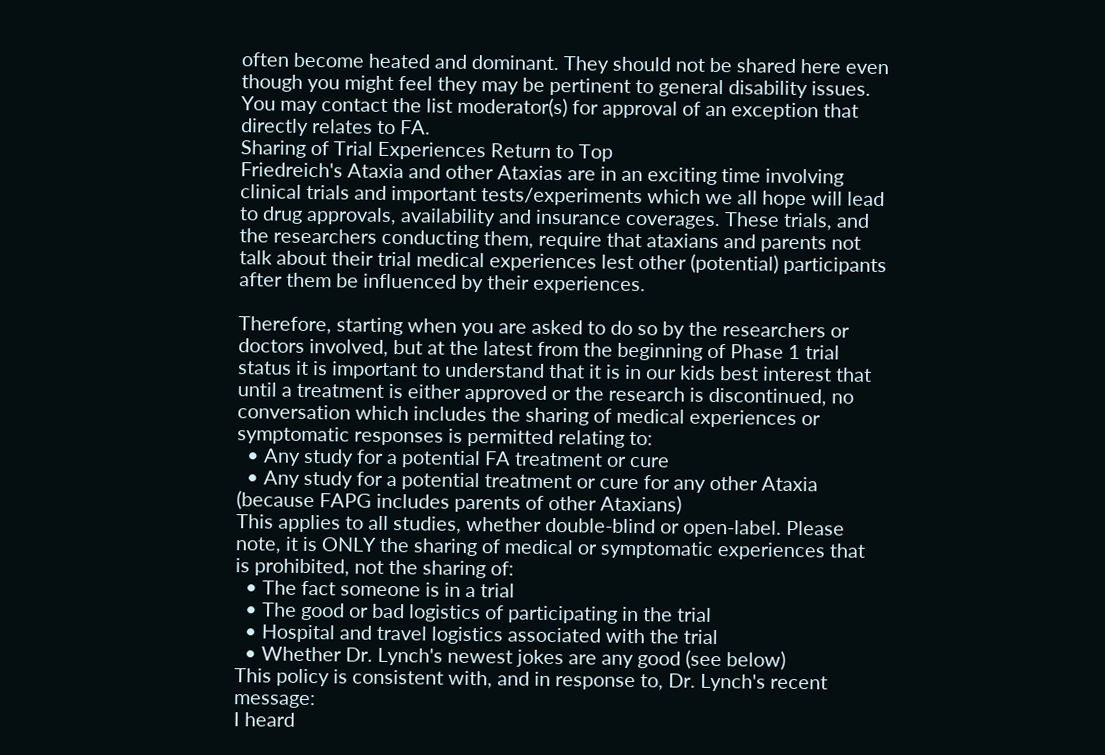often become heated and dominant. They should not be shared here even though you might feel they may be pertinent to general disability issues. You may contact the list moderator(s) for approval of an exception that directly relates to FA.
Sharing of Trial Experiences Return to Top
Friedreich's Ataxia and other Ataxias are in an exciting time involving clinical trials and important tests/experiments which we all hope will lead to drug approvals, availability and insurance coverages. These trials, and the researchers conducting them, require that ataxians and parents not talk about their trial medical experiences lest other (potential) participants after them be influenced by their experiences.

Therefore, starting when you are asked to do so by the researchers or doctors involved, but at the latest from the beginning of Phase 1 trial status it is important to understand that it is in our kids best interest that until a treatment is either approved or the research is discontinued, no conversation which includes the sharing of medical experiences or symptomatic responses is permitted relating to:
  • Any study for a potential FA treatment or cure
  • Any study for a potential treatment or cure for any other Ataxia (because FAPG includes parents of other Ataxians)
This applies to all studies, whether double-blind or open-label. Please note, it is ONLY the sharing of medical or symptomatic experiences that is prohibited, not the sharing of:
  • The fact someone is in a trial
  • The good or bad logistics of participating in the trial
  • Hospital and travel logistics associated with the trial
  • Whether Dr. Lynch's newest jokes are any good (see below)
This policy is consistent with, and in response to, Dr. Lynch's recent message:
I heard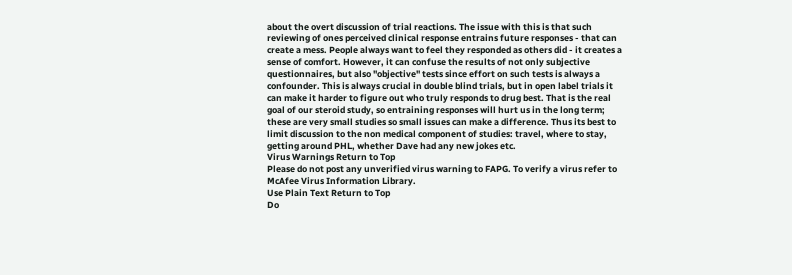about the overt discussion of trial reactions. The issue with this is that such reviewing of ones perceived clinical response entrains future responses - that can create a mess. People always want to feel they responded as others did - it creates a sense of comfort. However, it can confuse the results of not only subjective questionnaires, but also "objective" tests since effort on such tests is always a confounder. This is always crucial in double blind trials, but in open label trials it can make it harder to figure out who truly responds to drug best. That is the real goal of our steroid study, so entraining responses will hurt us in the long term; these are very small studies so small issues can make a difference. Thus its best to limit discussion to the non medical component of studies: travel, where to stay, getting around PHL, whether Dave had any new jokes etc.
Virus Warnings Return to Top
Please do not post any unverified virus warning to FAPG. To verify a virus refer to McAfee Virus Information Library.
Use Plain Text Return to Top
Do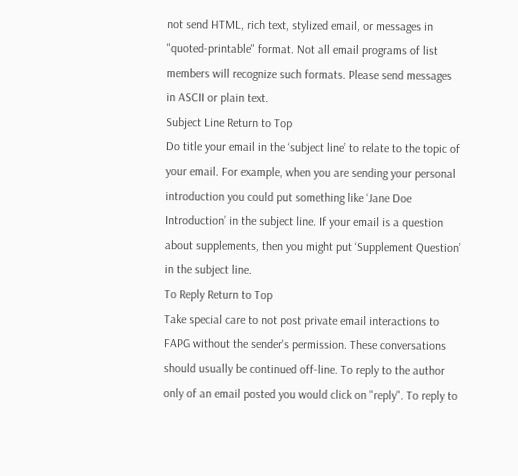not send HTML, rich text, stylized email, or messages in "quoted-printable" format. Not all email programs of list members will recognize such formats. Please send messages in ASCII or plain text.
Subject Line Return to Top
Do title your email in the ‘subject line’ to relate to the topic of your email. For example, when you are sending your personal introduction you could put something like ‘Jane Doe Introduction’ in the subject line. If your email is a question about supplements, then you might put ‘Supplement Question’ in the subject line.
To Reply Return to Top
Take special care to not post private email interactions to FAPG without the sender's permission. These conversations should usually be continued off-line. To reply to the author only of an email posted you would click on "reply". To reply to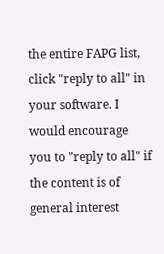the entire FAPG list, click "reply to all" in your software. I would encourage you to "reply to all" if the content is of general interest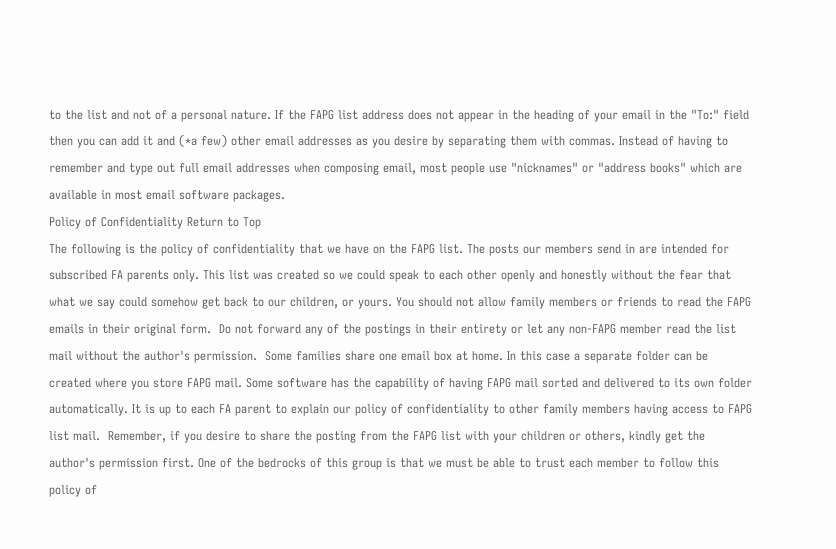to the list and not of a personal nature. If the FAPG list address does not appear in the heading of your email in the "To:" field then you can add it and (*a few) other email addresses as you desire by separating them with commas. Instead of having to remember and type out full email addresses when composing email, most people use "nicknames" or "address books" which are available in most email software packages.
Policy of Confidentiality Return to Top
The following is the policy of confidentiality that we have on the FAPG list. The posts our members send in are intended for subscribed FA parents only. This list was created so we could speak to each other openly and honestly without the fear that what we say could somehow get back to our children, or yours. You should not allow family members or friends to read the FAPG emails in their original form.  Do not forward any of the postings in their entirety or let any non-FAPG member read the list mail without the author's permission.  Some families share one email box at home. In this case a separate folder can be created where you store FAPG mail. Some software has the capability of having FAPG mail sorted and delivered to its own folder automatically. It is up to each FA parent to explain our policy of confidentiality to other family members having access to FAPG list mail.  Remember, if you desire to share the posting from the FAPG list with your children or others, kindly get the author's permission first. One of the bedrocks of this group is that we must be able to trust each member to follow this policy of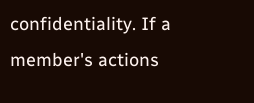confidentiality. If a member's actions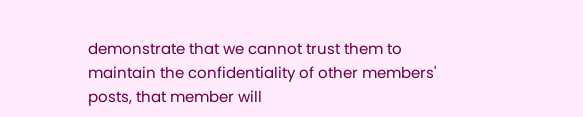demonstrate that we cannot trust them to maintain the confidentiality of other members' posts, that member will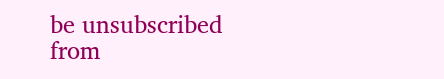be unsubscribed from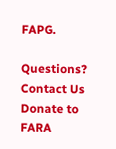FAPG.

Questions? Contact Us Donate to FARA